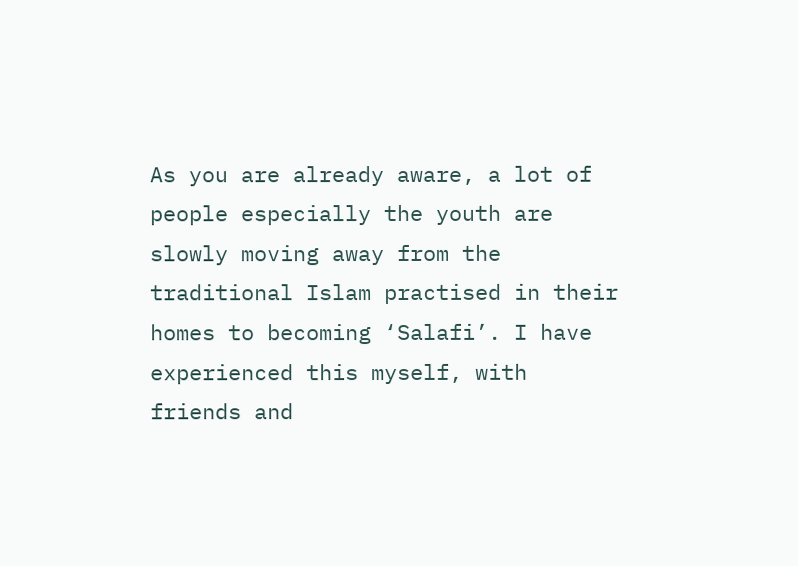As you are already aware, a lot of people especially the youth are slowly moving away from the traditional Islam practised in their homes to becoming ‘Salafi’. I have experienced this myself, with friends and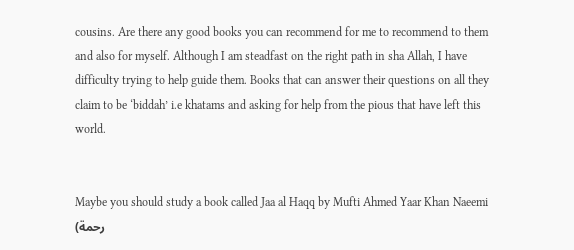cousins. Are there any good books you can recommend for me to recommend to them and also for myself. Although I am steadfast on the right path in sha Allah, I have difficulty trying to help guide them. Books that can answer their questions on all they claim to be ‘biddah’ i.e khatams and asking for help from the pious that have left this world.


Maybe you should study a book called Jaa al Haqq by Mufti Ahmed Yaar Khan Naeemi (رحمة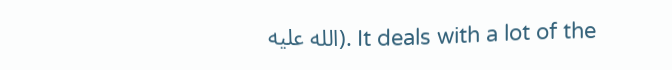الله عليه). It deals with a lot of the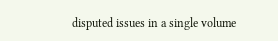disputed issues in a single volume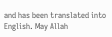and has been translated into English. May Allah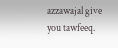azzawajal give you tawfeeq.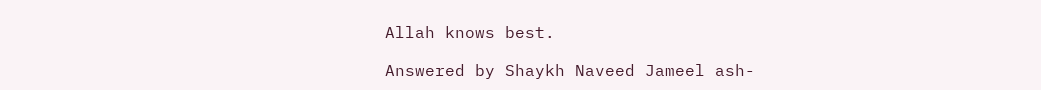Allah knows best.

Answered by Shaykh Naveed Jameel ash-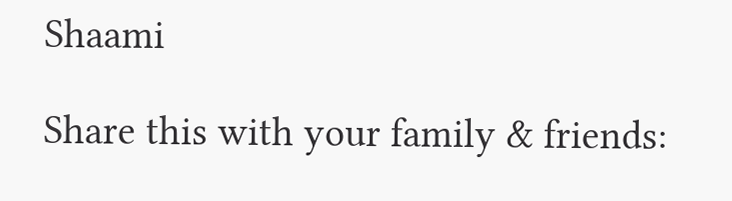Shaami

Share this with your family & friends: